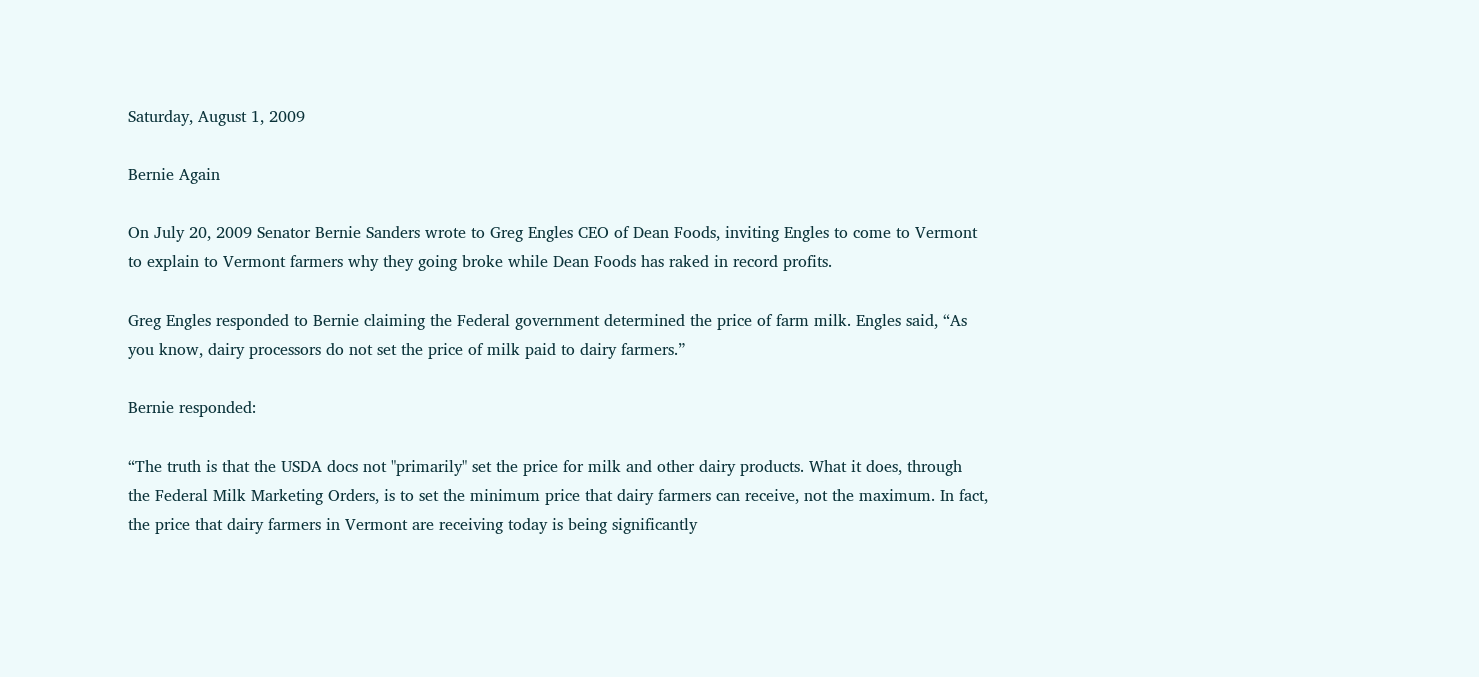Saturday, August 1, 2009

Bernie Again

On July 20, 2009 Senator Bernie Sanders wrote to Greg Engles CEO of Dean Foods, inviting Engles to come to Vermont to explain to Vermont farmers why they going broke while Dean Foods has raked in record profits.

Greg Engles responded to Bernie claiming the Federal government determined the price of farm milk. Engles said, “As you know, dairy processors do not set the price of milk paid to dairy farmers.”

Bernie responded:

“The truth is that the USDA docs not "primarily" set the price for milk and other dairy products. What it does, through the Federal Milk Marketing Orders, is to set the minimum price that dairy farmers can receive, not the maximum. In fact, the price that dairy farmers in Vermont are receiving today is being significantly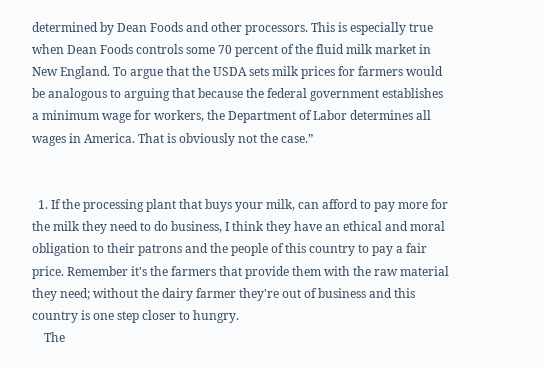determined by Dean Foods and other processors. This is especially true when Dean Foods controls some 70 percent of the fluid milk market in New England. To argue that the USDA sets milk prices for farmers would be analogous to arguing that because the federal government establishes a minimum wage for workers, the Department of Labor determines all wages in America. That is obviously not the case.”


  1. If the processing plant that buys your milk, can afford to pay more for the milk they need to do business, I think they have an ethical and moral obligation to their patrons and the people of this country to pay a fair price. Remember it's the farmers that provide them with the raw material they need; without the dairy farmer they're out of business and this country is one step closer to hungry.
    The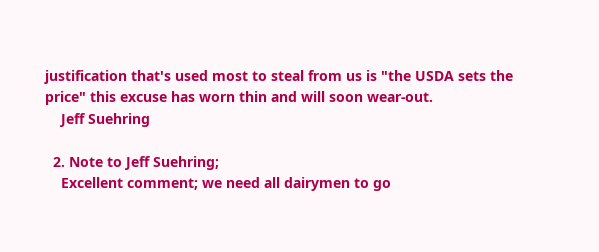justification that's used most to steal from us is "the USDA sets the price" this excuse has worn thin and will soon wear-out.
    Jeff Suehring

  2. Note to Jeff Suehring;
    Excellent comment; we need all dairymen to go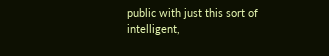public with just this sort of intelligent,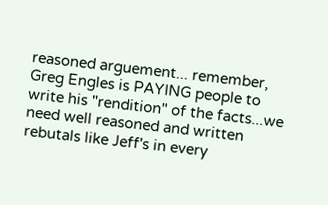reasoned arguement... remember, Greg Engles is PAYING people to write his "rendition" of the facts...we need well reasoned and written rebutals like Jeff's in every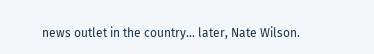news outlet in the country... later, Nate Wilson.